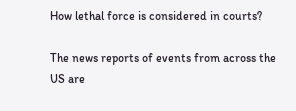How lethal force is considered in courts?

The news reports of events from across the US are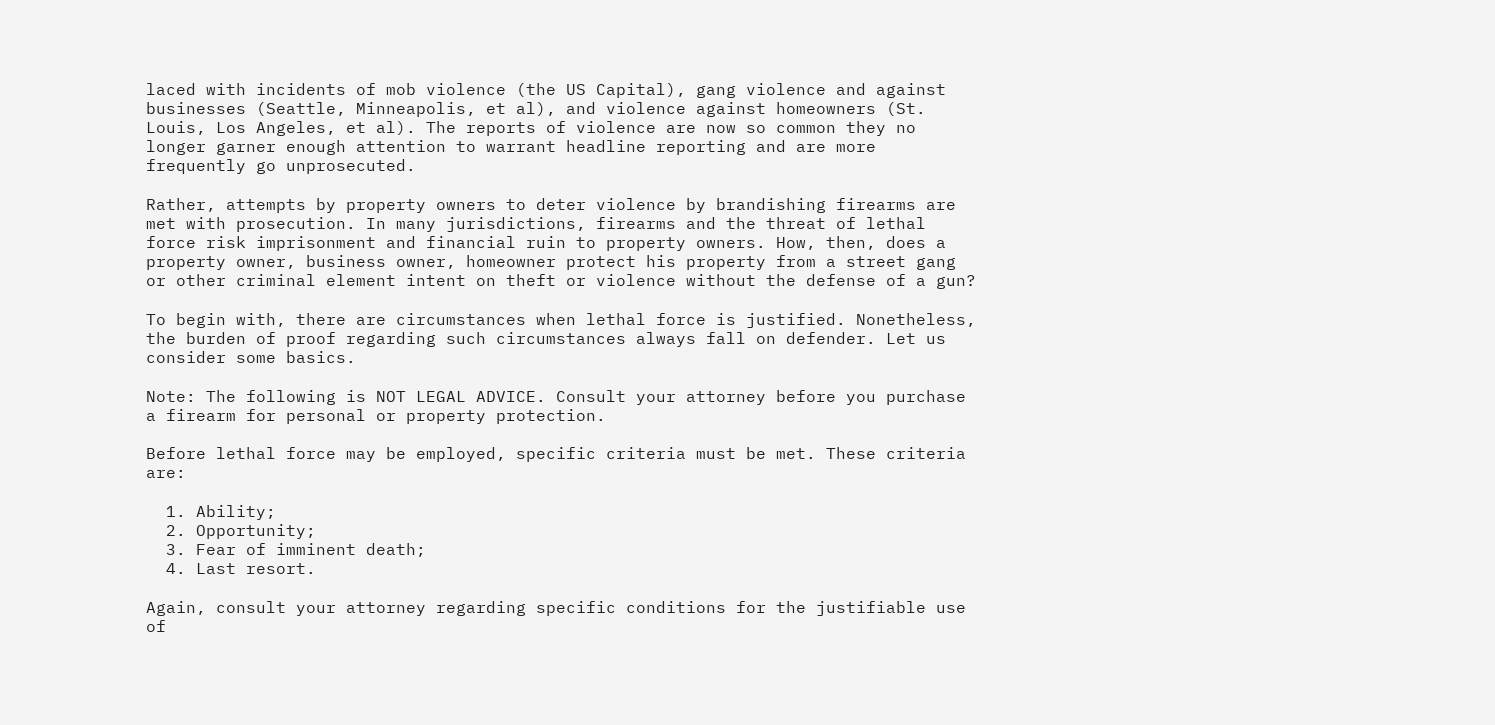laced with incidents of mob violence (the US Capital), gang violence and against businesses (Seattle, Minneapolis, et al), and violence against homeowners (St. Louis, Los Angeles, et al). The reports of violence are now so common they no longer garner enough attention to warrant headline reporting and are more frequently go unprosecuted.

Rather, attempts by property owners to deter violence by brandishing firearms are met with prosecution. In many jurisdictions, firearms and the threat of lethal force risk imprisonment and financial ruin to property owners. How, then, does a property owner, business owner, homeowner protect his property from a street gang or other criminal element intent on theft or violence without the defense of a gun?

To begin with, there are circumstances when lethal force is justified. Nonetheless, the burden of proof regarding such circumstances always fall on defender. Let us consider some basics.

Note: The following is NOT LEGAL ADVICE. Consult your attorney before you purchase a firearm for personal or property protection.

Before lethal force may be employed, specific criteria must be met. These criteria are:

  1. Ability;
  2. Opportunity;
  3. Fear of imminent death;
  4. Last resort.

Again, consult your attorney regarding specific conditions for the justifiable use of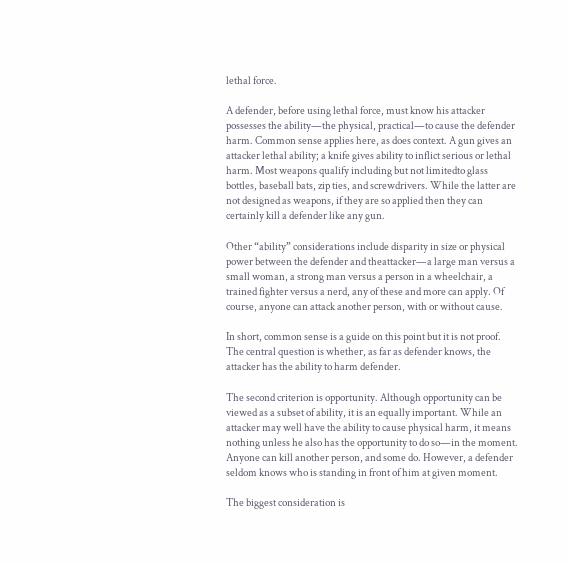lethal force.

A defender, before using lethal force, must know his attacker possesses the ability—the physical, practical—to cause the defender harm. Common sense applies here, as does context. A gun gives an attacker lethal ability; a knife gives ability to inflict serious or lethal harm. Most weapons qualify including but not limitedto glass bottles, baseball bats, zip ties, and screwdrivers. While the latter are not designed as weapons, if they are so applied then they can certainly kill a defender like any gun.

Other “ability” considerations include disparity in size or physical power between the defender and theattacker—a large man versus a small woman, a strong man versus a person in a wheelchair, a trained fighter versus a nerd, any of these and more can apply. Of course, anyone can attack another person, with or without cause.

In short, common sense is a guide on this point but it is not proof. The central question is whether, as far as defender knows, the attacker has the ability to harm defender.

The second criterion is opportunity. Although opportunity can be viewed as a subset of ability, it is an equally important. While an attacker may well have the ability to cause physical harm, it means nothing unless he also has the opportunity to do so—in the moment. Anyone can kill another person, and some do. However, a defender seldom knows who is standing in front of him at given moment.

The biggest consideration is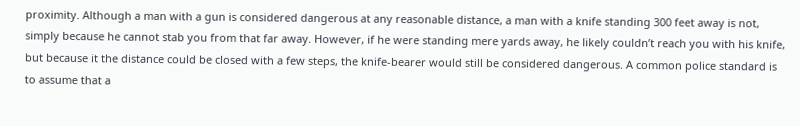proximity. Although a man with a gun is considered dangerous at any reasonable distance, a man with a knife standing 300 feet away is not, simply because he cannot stab you from that far away. However, if he were standing mere yards away, he likely couldn’t reach you with his knife, but because it the distance could be closed with a few steps, the knife-bearer would still be considered dangerous. A common police standard is to assume that a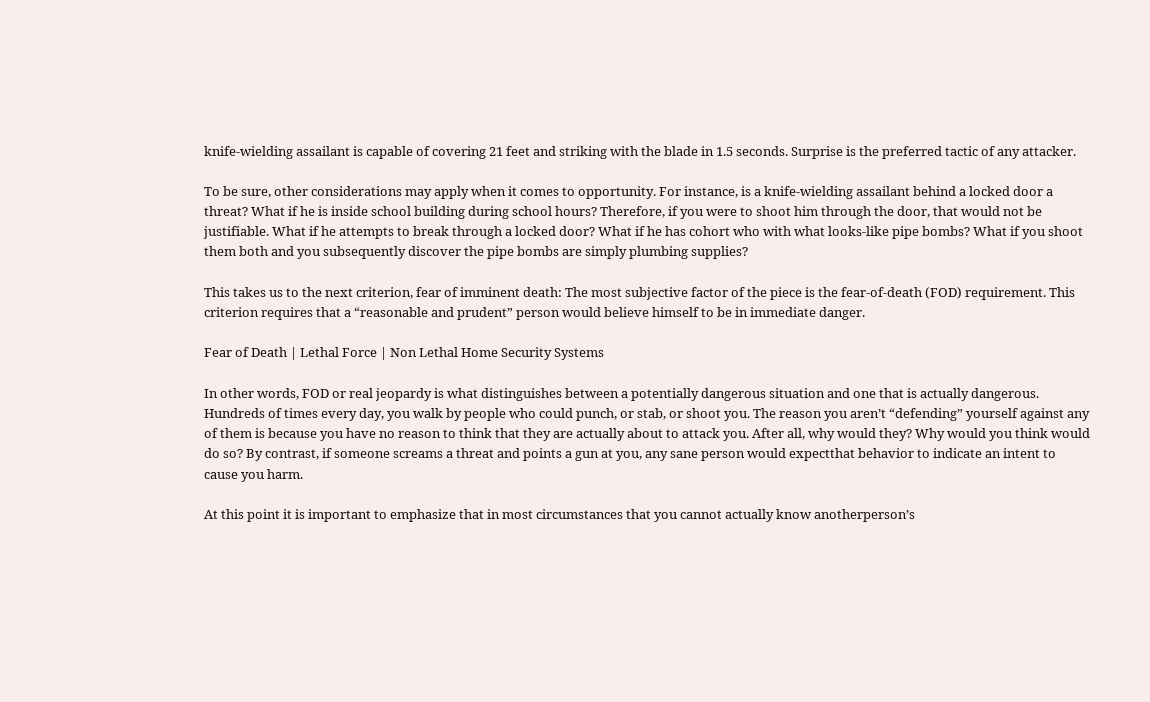knife-wielding assailant is capable of covering 21 feet and striking with the blade in 1.5 seconds. Surprise is the preferred tactic of any attacker.

To be sure, other considerations may apply when it comes to opportunity. For instance, is a knife-wielding assailant behind a locked door a threat? What if he is inside school building during school hours? Therefore, if you were to shoot him through the door, that would not be justifiable. What if he attempts to break through a locked door? What if he has cohort who with what looks-like pipe bombs? What if you shoot them both and you subsequently discover the pipe bombs are simply plumbing supplies?

This takes us to the next criterion, fear of imminent death: The most subjective factor of the piece is the fear-of-death (FOD) requirement. This criterion requires that a “reasonable and prudent” person would believe himself to be in immediate danger.

Fear of Death | Lethal Force | Non Lethal Home Security Systems

In other words, FOD or real jeopardy is what distinguishes between a potentially dangerous situation and one that is actually dangerous. Hundreds of times every day, you walk by people who could punch, or stab, or shoot you. The reason you aren’t “defending” yourself against any of them is because you have no reason to think that they are actually about to attack you. After all, why would they? Why would you think would do so? By contrast, if someone screams a threat and points a gun at you, any sane person would expectthat behavior to indicate an intent to cause you harm.

At this point it is important to emphasize that in most circumstances that you cannot actually know anotherperson’s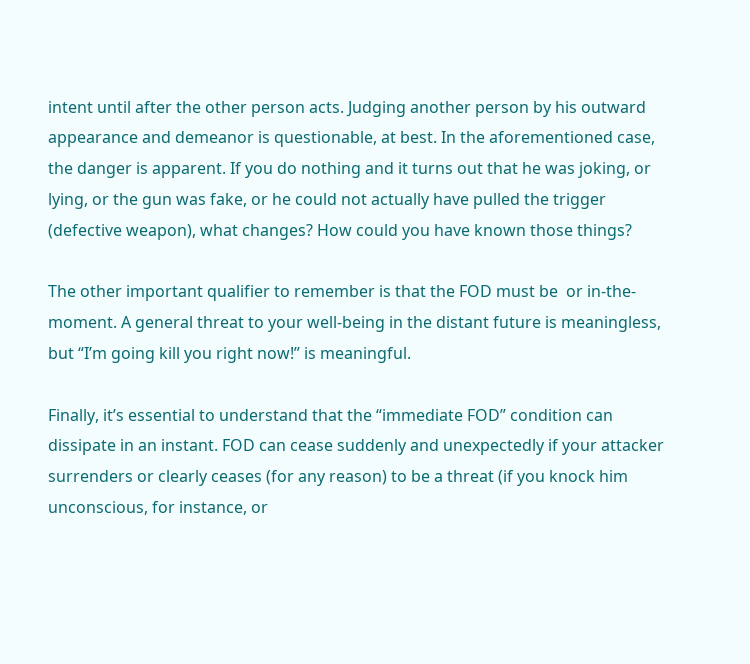intent until after the other person acts. Judging another person by his outward appearance and demeanor is questionable, at best. In the aforementioned case, the danger is apparent. If you do nothing and it turns out that he was joking, or lying, or the gun was fake, or he could not actually have pulled the trigger (defective weapon), what changes? How could you have known those things?

The other important qualifier to remember is that the FOD must be  or in-the-moment. A general threat to your well-being in the distant future is meaningless, but “I’m going kill you right now!” is meaningful.

Finally, it’s essential to understand that the “immediate FOD” condition can dissipate in an instant. FOD can cease suddenly and unexpectedly if your attacker surrenders or clearly ceases (for any reason) to be a threat (if you knock him unconscious, for instance, or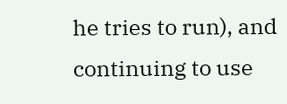he tries to run), and continuing to use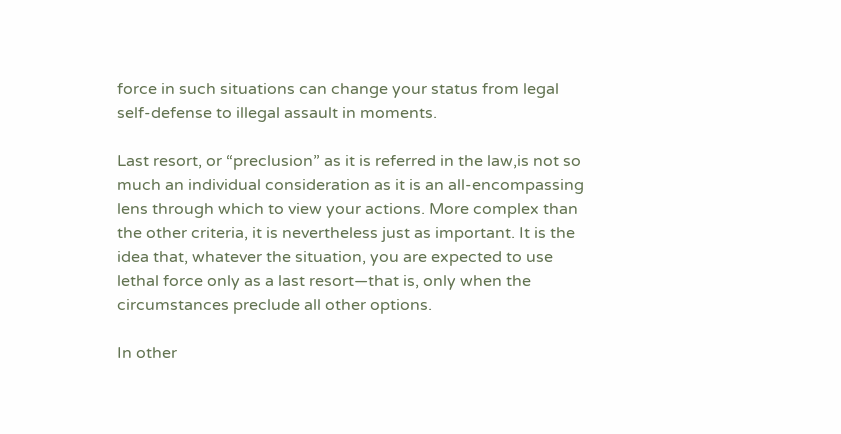force in such situations can change your status from legal self-defense to illegal assault in moments.

Last resort, or “preclusion” as it is referred in the law,is not so much an individual consideration as it is an all-encompassing lens through which to view your actions. More complex than the other criteria, it is nevertheless just as important. It is the idea that, whatever the situation, you are expected to use lethal force only as a last resort—that is, only when the circumstances preclude all other options.

In other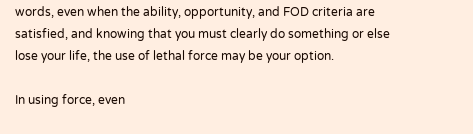words, even when the ability, opportunity, and FOD criteria are satisfied, and knowing that you must clearly do something or else lose your life, the use of lethal force may be your option.

In using force, even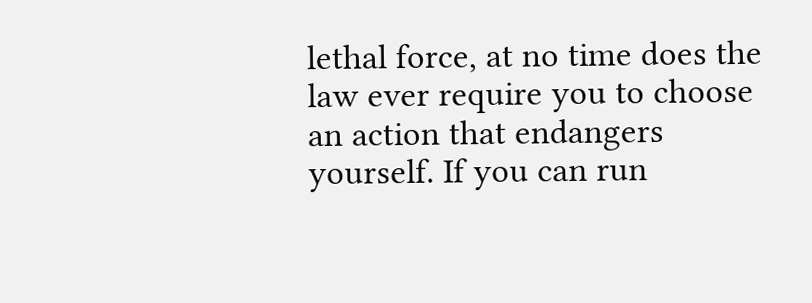lethal force, at no time does the law ever require you to choose an action that endangers yourself. If you can run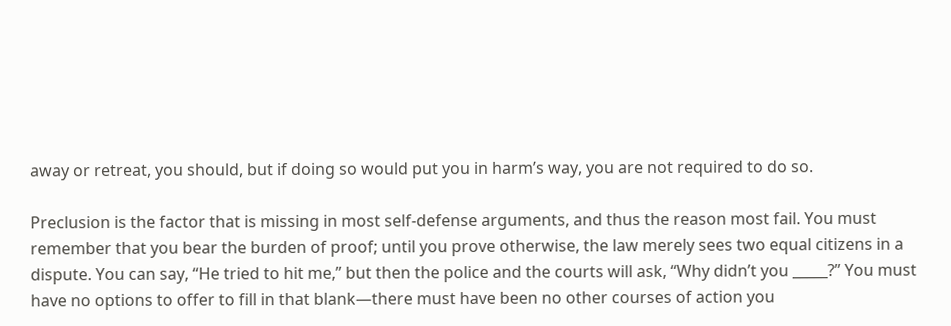away or retreat, you should, but if doing so would put you in harm’s way, you are not required to do so.

Preclusion is the factor that is missing in most self-defense arguments, and thus the reason most fail. You must remember that you bear the burden of proof; until you prove otherwise, the law merely sees two equal citizens in a dispute. You can say, “He tried to hit me,” but then the police and the courts will ask, “Why didn’t you _____?” You must have no options to offer to fill in that blank—there must have been no other courses of action you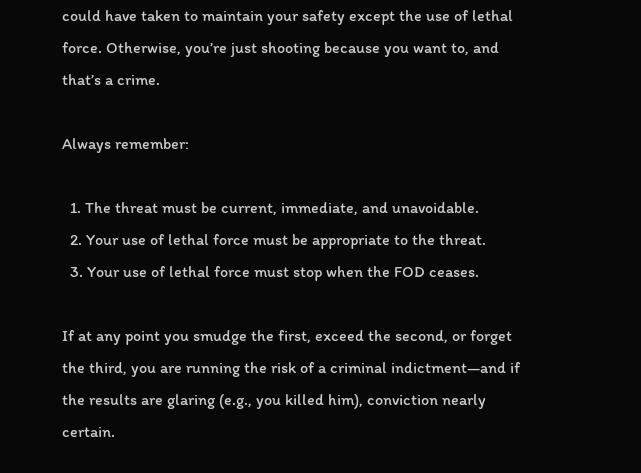could have taken to maintain your safety except the use of lethal force. Otherwise, you’re just shooting because you want to, and that’s a crime.

Always remember:

  1. The threat must be current, immediate, and unavoidable.
  2. Your use of lethal force must be appropriate to the threat.
  3. Your use of lethal force must stop when the FOD ceases.

If at any point you smudge the first, exceed the second, or forget the third, you are running the risk of a criminal indictment—and if the results are glaring (e.g., you killed him), conviction nearly certain.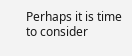Perhaps it is time to consider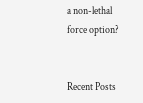a non-lethal force option?


Recent Posts